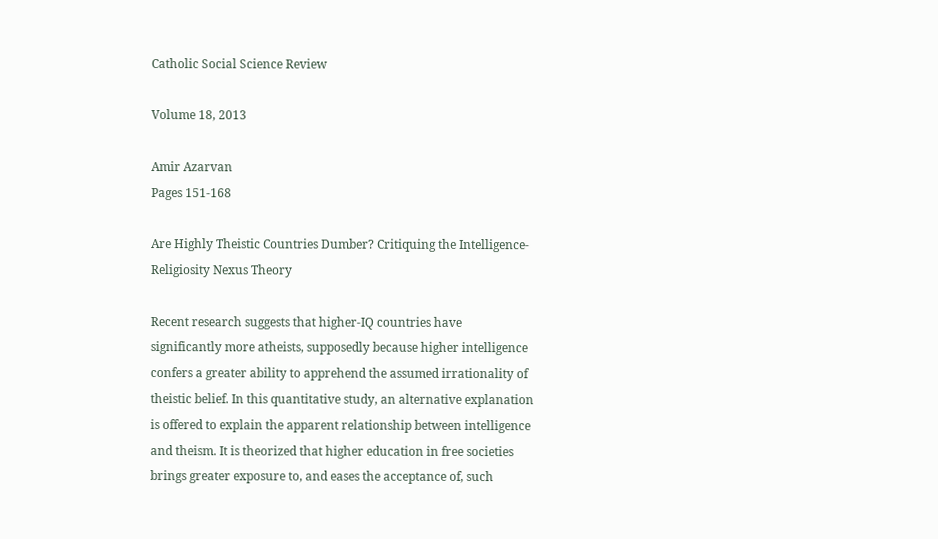Catholic Social Science Review

Volume 18, 2013

Amir Azarvan
Pages 151-168

Are Highly Theistic Countries Dumber? Critiquing the Intelligence-Religiosity Nexus Theory

Recent research suggests that higher-IQ countries have significantly more atheists, supposedly because higher intelligence confers a greater ability to apprehend the assumed irrationality of theistic belief. In this quantitative study, an alternative explanation is offered to explain the apparent relationship between intelligence and theism. It is theorized that higher education in free societies brings greater exposure to, and eases the acceptance of, such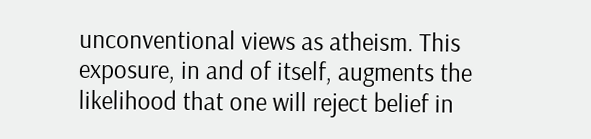unconventional views as atheism. This exposure, in and of itself, augments the likelihood that one will reject belief in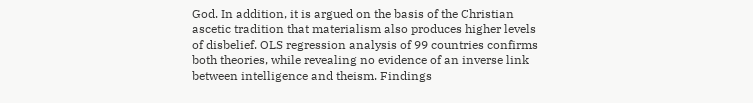God. In addition, it is argued on the basis of the Christian ascetic tradition that materialism also produces higher levels of disbelief. OLS regression analysis of 99 countries confirms both theories, while revealing no evidence of an inverse link between intelligence and theism. Findings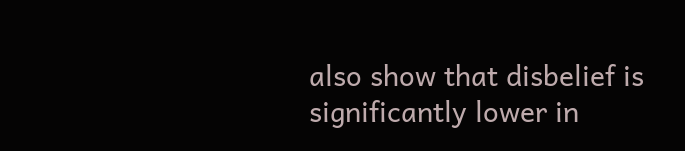also show that disbelief is significantly lower in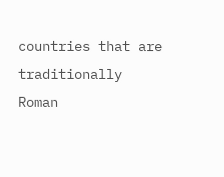countries that are traditionally Roman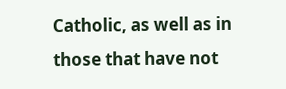Catholic, as well as in those that have not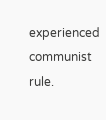experienced communist rule.